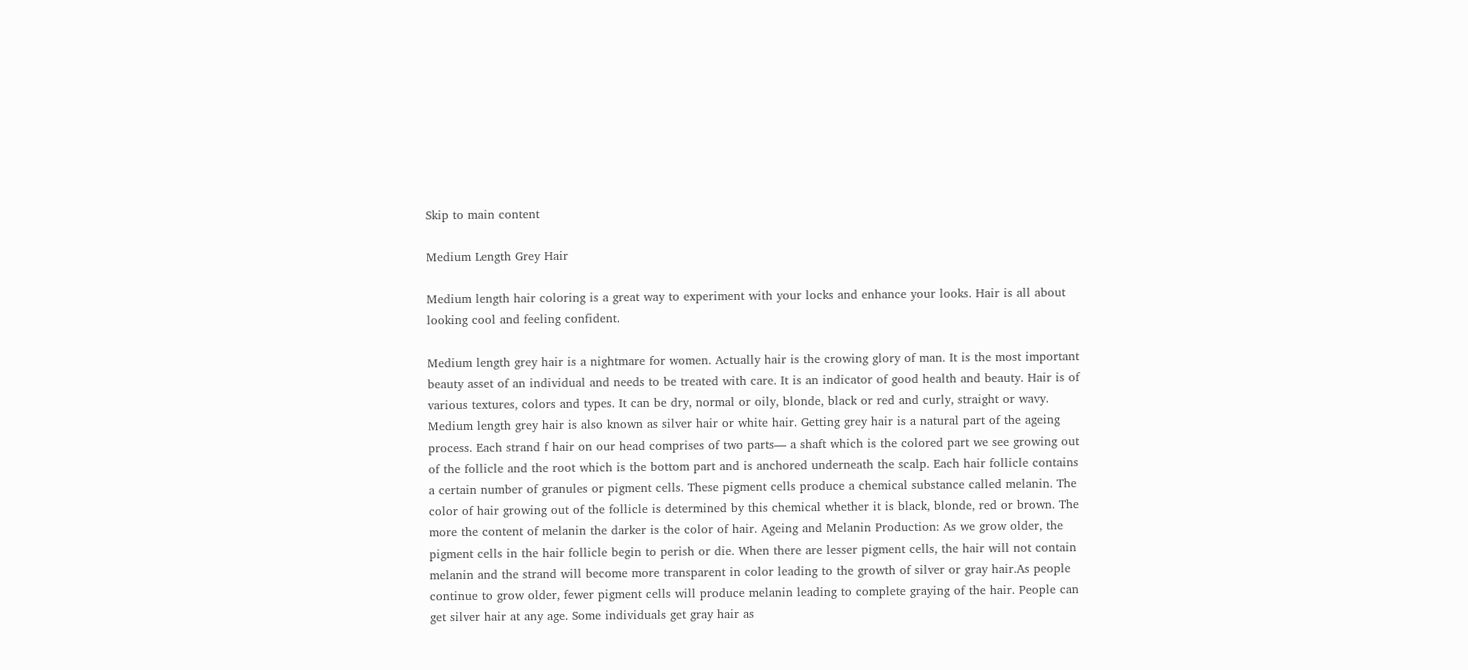Skip to main content

Medium Length Grey Hair

Medium length hair coloring is a great way to experiment with your locks and enhance your looks. Hair is all about looking cool and feeling confident.

Medium length grey hair is a nightmare for women. Actually hair is the crowing glory of man. It is the most important beauty asset of an individual and needs to be treated with care. It is an indicator of good health and beauty. Hair is of various textures, colors and types. It can be dry, normal or oily, blonde, black or red and curly, straight or wavy. Medium length grey hair is also known as silver hair or white hair. Getting grey hair is a natural part of the ageing process. Each strand f hair on our head comprises of two parts— a shaft which is the colored part we see growing out of the follicle and the root which is the bottom part and is anchored underneath the scalp. Each hair follicle contains a certain number of granules or pigment cells. These pigment cells produce a chemical substance called melanin. The color of hair growing out of the follicle is determined by this chemical whether it is black, blonde, red or brown. The more the content of melanin the darker is the color of hair. Ageing and Melanin Production: As we grow older, the pigment cells in the hair follicle begin to perish or die. When there are lesser pigment cells, the hair will not contain melanin and the strand will become more transparent in color leading to the growth of silver or gray hair.As people continue to grow older, fewer pigment cells will produce melanin leading to complete graying of the hair. People can get silver hair at any age. Some individuals get gray hair as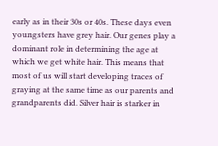early as in their 30s or 40s. These days even youngsters have grey hair. Our genes play a dominant role in determining the age at which we get white hair. This means that most of us will start developing traces of graying at the same time as our parents and grandparents did. Silver hair is starker in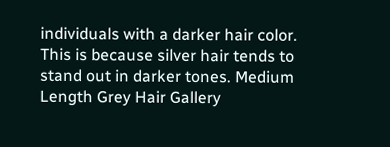individuals with a darker hair color. This is because silver hair tends to stand out in darker tones. Medium Length Grey Hair Gallery